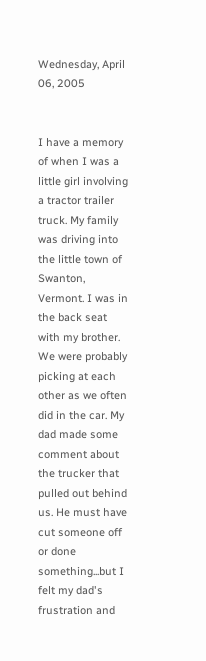Wednesday, April 06, 2005


I have a memory of when I was a little girl involving a tractor trailer truck. My family was driving into the little town of Swanton, Vermont. I was in the back seat with my brother. We were probably picking at each other as we often did in the car. My dad made some comment about the trucker that pulled out behind us. He must have cut someone off or done something...but I felt my dad's frustration and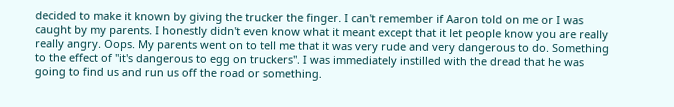decided to make it known by giving the trucker the finger. I can't remember if Aaron told on me or I was caught by my parents. I honestly didn't even know what it meant except that it let people know you are really really angry. Oops. My parents went on to tell me that it was very rude and very dangerous to do. Something to the effect of "it's dangerous to egg on truckers". I was immediately instilled with the dread that he was going to find us and run us off the road or something.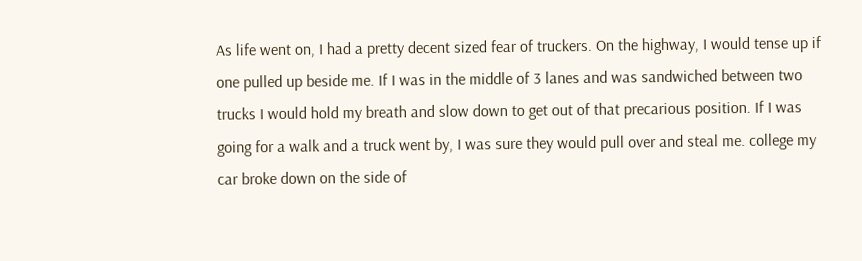As life went on, I had a pretty decent sized fear of truckers. On the highway, I would tense up if one pulled up beside me. If I was in the middle of 3 lanes and was sandwiched between two trucks I would hold my breath and slow down to get out of that precarious position. If I was going for a walk and a truck went by, I was sure they would pull over and steal me. college my car broke down on the side of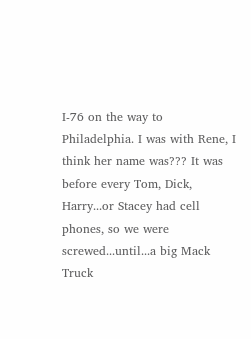I-76 on the way to Philadelphia. I was with Rene, I think her name was??? It was before every Tom, Dick, Harry...or Stacey had cell phones, so we were screwed...until...a big Mack Truck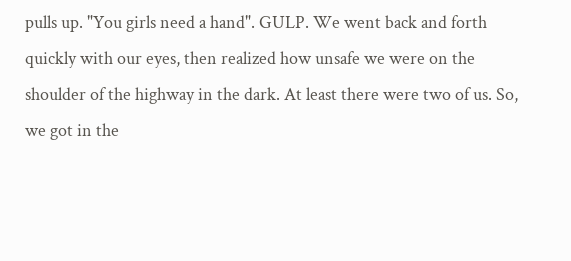pulls up. "You girls need a hand". GULP. We went back and forth quickly with our eyes, then realized how unsafe we were on the shoulder of the highway in the dark. At least there were two of us. So, we got in the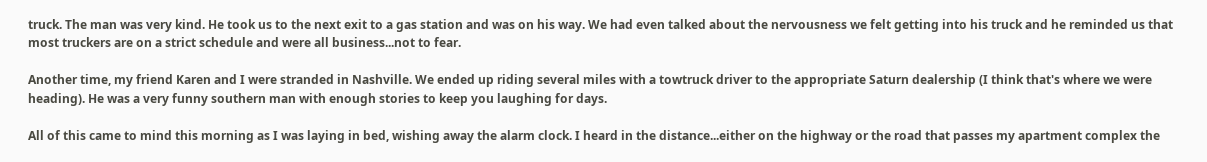truck. The man was very kind. He took us to the next exit to a gas station and was on his way. We had even talked about the nervousness we felt getting into his truck and he reminded us that most truckers are on a strict schedule and were all business...not to fear.

Another time, my friend Karen and I were stranded in Nashville. We ended up riding several miles with a towtruck driver to the appropriate Saturn dealership (I think that's where we were heading). He was a very funny southern man with enough stories to keep you laughing for days.

All of this came to mind this morning as I was laying in bed, wishing away the alarm clock. I heard in the distance...either on the highway or the road that passes my apartment complex the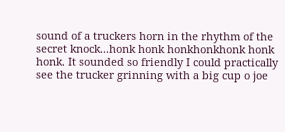sound of a truckers horn in the rhythm of the secret knock...honk honk honkhonkhonk honk honk. It sounded so friendly I could practically see the trucker grinning with a big cup o joe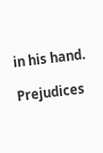in his hand.

Prejudices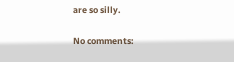are so silly.

No comments: